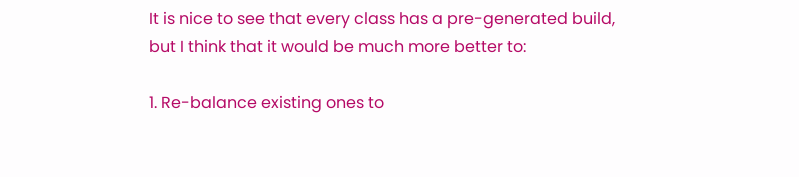It is nice to see that every class has a pre-generated build, but I think that it would be much more better to:

1. Re-balance existing ones to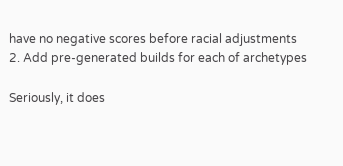have no negative scores before racial adjustments
2. Add pre-generated builds for each of archetypes

Seriously, it does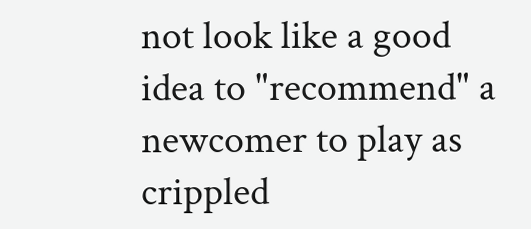not look like a good idea to "recommend" a newcomer to play as crippled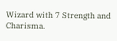Wizard with 7 Strength and Charisma.